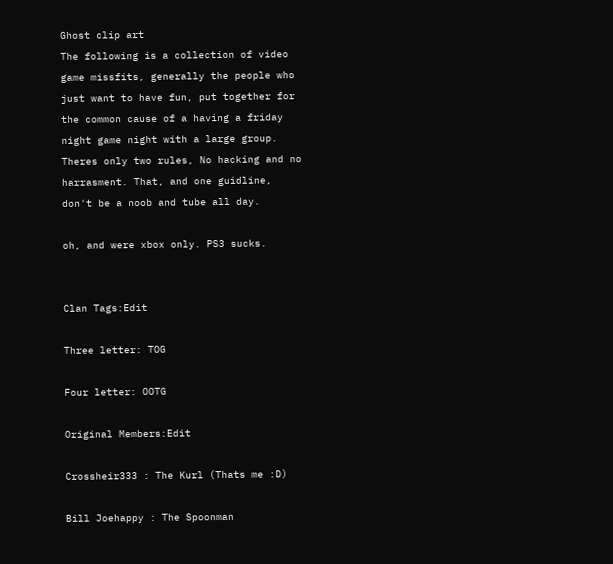Ghost clip art
The following is a collection of video game missfits, generally the people who just want to have fun, put together for the common cause of a having a friday night game night with a large group. Theres only two rules, No hacking and no harrasment. That, and one guidline, don't be a noob and tube all day.

oh, and were xbox only. PS3 sucks.


Clan Tags:Edit

Three letter: TOG

Four letter: OOTG

Original Members:Edit

Crossheir333 : The Kurl (Thats me :D)

Bill Joehappy : The Spoonman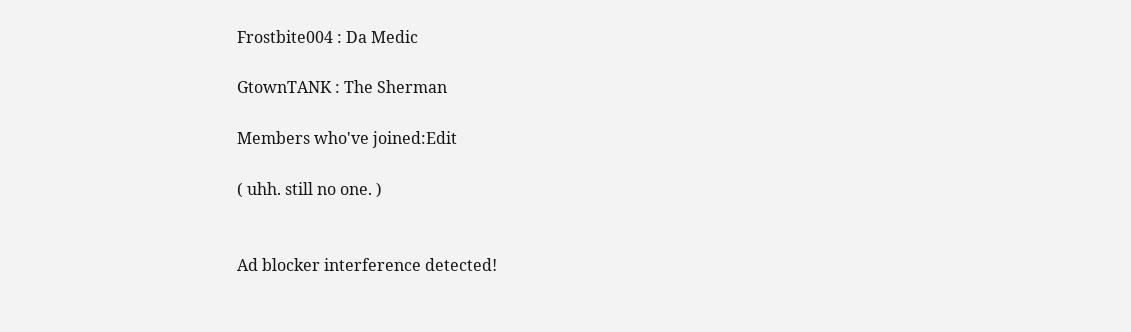Frostbite004 : Da Medic

GtownTANK : The Sherman

Members who've joined:Edit

( uhh. still no one. )


Ad blocker interference detected!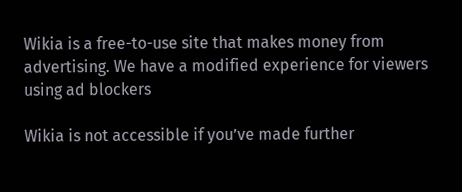Wikia is a free-to-use site that makes money from advertising. We have a modified experience for viewers using ad blockers

Wikia is not accessible if you’ve made further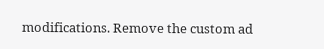modifications. Remove the custom ad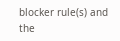blocker rule(s) and the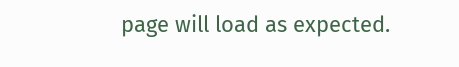page will load as expected.